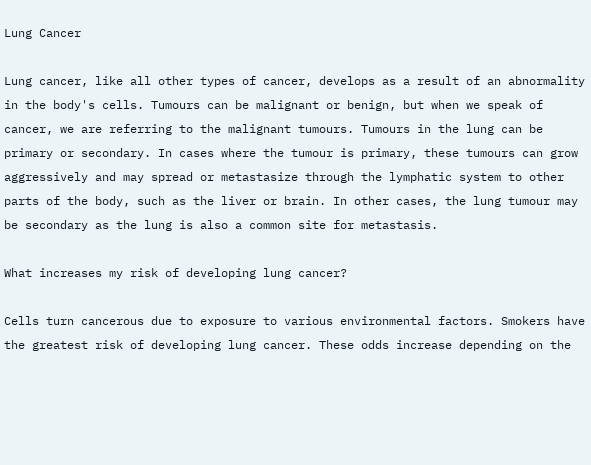Lung Cancer

Lung cancer, like all other types of cancer, develops as a result of an abnormality in the body's cells. Tumours can be malignant or benign, but when we speak of cancer, we are referring to the malignant tumours. Tumours in the lung can be primary or secondary. In cases where the tumour is primary, these tumours can grow aggressively and may spread or metastasize through the lymphatic system to other parts of the body, such as the liver or brain. In other cases, the lung tumour may be secondary as the lung is also a common site for metastasis.

What increases my risk of developing lung cancer?

Cells turn cancerous due to exposure to various environmental factors. Smokers have the greatest risk of developing lung cancer. These odds increase depending on the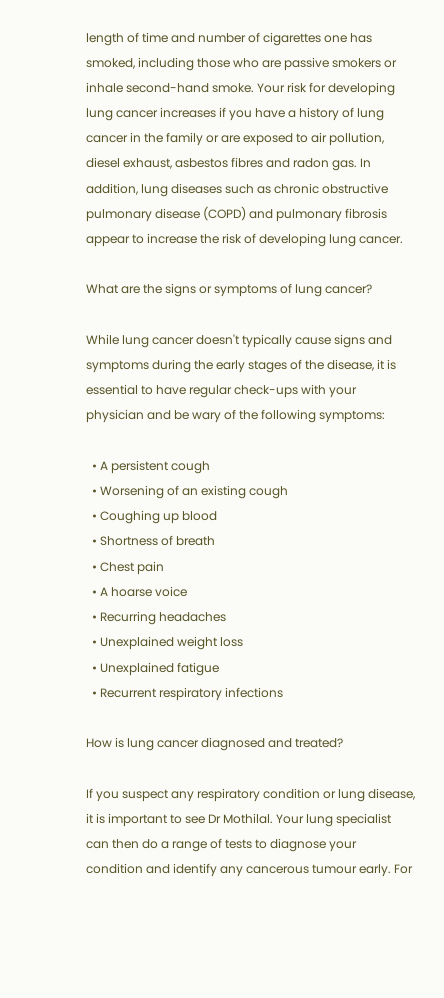length of time and number of cigarettes one has smoked, including those who are passive smokers or inhale second-hand smoke. Your risk for developing lung cancer increases if you have a history of lung cancer in the family or are exposed to air pollution, diesel exhaust, asbestos fibres and radon gas. In addition, lung diseases such as chronic obstructive pulmonary disease (COPD) and pulmonary fibrosis appear to increase the risk of developing lung cancer.

What are the signs or symptoms of lung cancer?

While lung cancer doesn't typically cause signs and symptoms during the early stages of the disease, it is essential to have regular check-ups with your physician and be wary of the following symptoms:

  • A persistent cough
  • Worsening of an existing cough
  • Coughing up blood
  • Shortness of breath
  • Chest pain
  • A hoarse voice
  • Recurring headaches
  • Unexplained weight loss
  • Unexplained fatigue
  • Recurrent respiratory infections

How is lung cancer diagnosed and treated?

If you suspect any respiratory condition or lung disease, it is important to see Dr Mothilal. Your lung specialist can then do a range of tests to diagnose your condition and identify any cancerous tumour early. For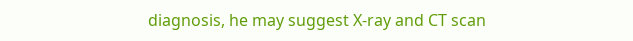diagnosis, he may suggest X-ray and CT scan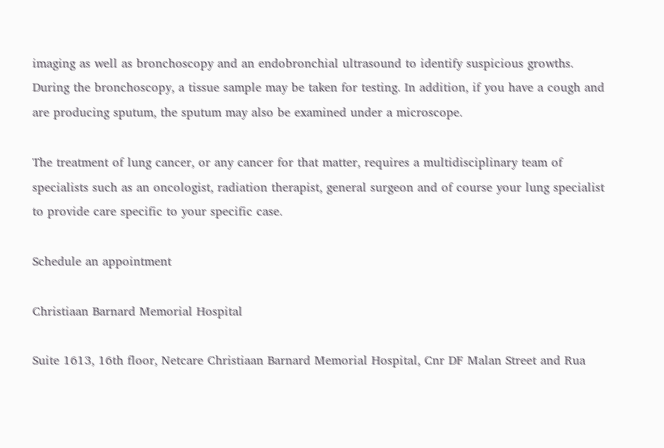imaging as well as bronchoscopy and an endobronchial ultrasound to identify suspicious growths. During the bronchoscopy, a tissue sample may be taken for testing. In addition, if you have a cough and are producing sputum, the sputum may also be examined under a microscope.

The treatment of lung cancer, or any cancer for that matter, requires a multidisciplinary team of specialists such as an oncologist, radiation therapist, general surgeon and of course your lung specialist to provide care specific to your specific case.

Schedule an appointment

Christiaan Barnard Memorial Hospital

Suite 1613, 16th floor, Netcare Christiaan Barnard Memorial Hospital, Cnr DF Malan Street and Rua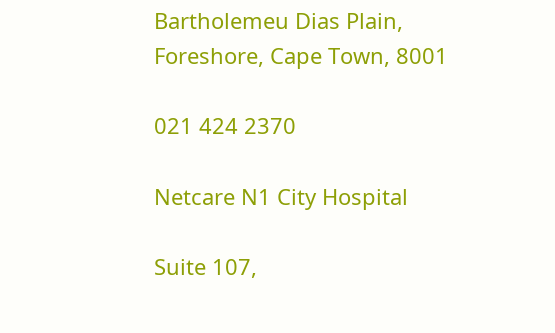Bartholemeu Dias Plain, Foreshore, Cape Town, 8001

021 424 2370

Netcare N1 City Hospital

Suite 107,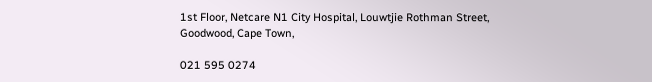1st Floor, Netcare N1 City Hospital, Louwtjie Rothman Street,
Goodwood, Cape Town,

021 595 0274